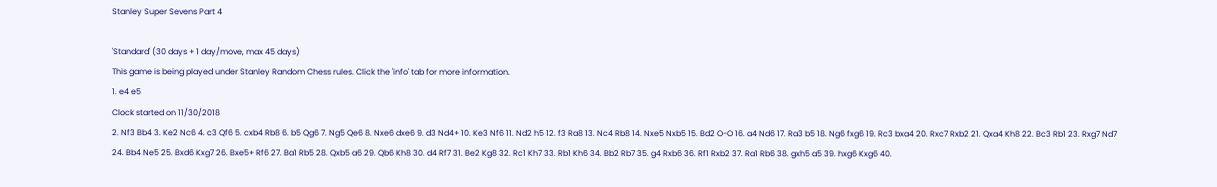Stanley Super Sevens Part 4

'Standard' (30 days + 1 day/move, max 45 days)
This game is being played under Stanley Random Chess rules. Click the 'info' tab for more information.
1. e4 e5
Clock started on 11/30/2018
2. Nf3 Bb4 3. Ke2 Nc6 4. c3 Qf6 5. cxb4 Rb8 6. b5 Qg6 7. Ng5 Qe6 8. Nxe6 dxe6 9. d3 Nd4+ 10. Ke3 Nf6 11. Nd2 h5 12. f3 Ra8 13. Nc4 Rb8 14. Nxe5 Nxb5 15. Bd2 O-O 16. a4 Nd6 17. Ra3 b5 18. Ng6 fxg6 19. Rc3 bxa4 20. Rxc7 Rxb2 21. Qxa4 Kh8 22. Bc3 Rb1 23. Rxg7 Nd7 24. Bb4 Ne5 25. Bxd6 Kxg7 26. Bxe5+ Rf6 27. Ba1 Rb5 28. Qxb5 a6 29. Qb6 Kh8 30. d4 Rf7 31. Be2 Kg8 32. Rc1 Kh7 33. Rb1 Kh6 34. Bb2 Rb7 35. g4 Rxb6 36. Rf1 Rxb2 37. Ra1 Rb6 38. gxh5 a5 39. hxg6 Kxg6 40.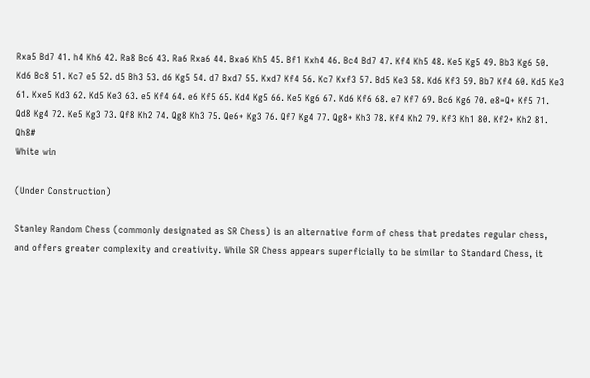Rxa5 Bd7 41. h4 Kh6 42. Ra8 Bc6 43. Ra6 Rxa6 44. Bxa6 Kh5 45. Bf1 Kxh4 46. Bc4 Bd7 47. Kf4 Kh5 48. Ke5 Kg5 49. Bb3 Kg6 50. Kd6 Bc8 51. Kc7 e5 52. d5 Bh3 53. d6 Kg5 54. d7 Bxd7 55. Kxd7 Kf4 56. Kc7 Kxf3 57. Bd5 Ke3 58. Kd6 Kf3 59. Bb7 Kf4 60. Kd5 Ke3 61. Kxe5 Kd3 62. Kd5 Ke3 63. e5 Kf4 64. e6 Kf5 65. Kd4 Kg5 66. Ke5 Kg6 67. Kd6 Kf6 68. e7 Kf7 69. Bc6 Kg6 70. e8=Q+ Kf5 71. Qd8 Kg4 72. Ke5 Kg3 73. Qf8 Kh2 74. Qg8 Kh3 75. Qe6+ Kg3 76. Qf7 Kg4 77. Qg8+ Kh3 78. Kf4 Kh2 79. Kf3 Kh1 80. Kf2+ Kh2 81. Qh8#
White win

(Under Construction)

Stanley Random Chess (commonly designated as SR Chess) is an alternative form of chess that predates regular chess, and offers greater complexity and creativity. While SR Chess appears superficially to be similar to Standard Chess, it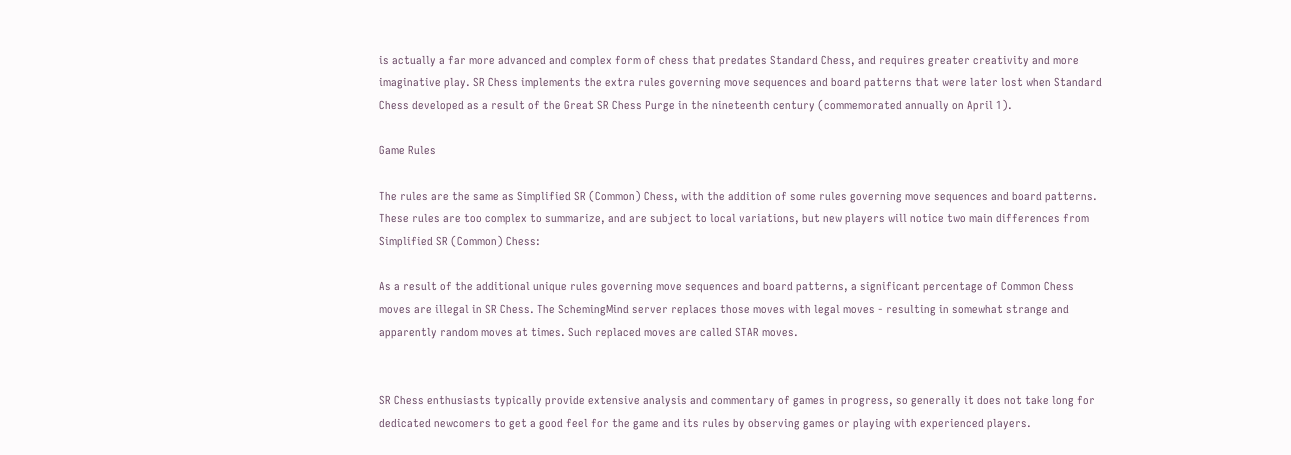is actually a far more advanced and complex form of chess that predates Standard Chess, and requires greater creativity and more imaginative play. SR Chess implements the extra rules governing move sequences and board patterns that were later lost when Standard Chess developed as a result of the Great SR Chess Purge in the nineteenth century (commemorated annually on April 1).

Game Rules

The rules are the same as Simplified SR (Common) Chess, with the addition of some rules governing move sequences and board patterns. These rules are too complex to summarize, and are subject to local variations, but new players will notice two main differences from Simplified SR (Common) Chess:

As a result of the additional unique rules governing move sequences and board patterns, a significant percentage of Common Chess moves are illegal in SR Chess. The SchemingMind server replaces those moves with legal moves - resulting in somewhat strange and apparently random moves at times. Such replaced moves are called STAR moves.


SR Chess enthusiasts typically provide extensive analysis and commentary of games in progress, so generally it does not take long for dedicated newcomers to get a good feel for the game and its rules by observing games or playing with experienced players.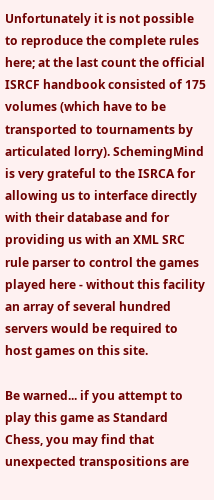Unfortunately it is not possible to reproduce the complete rules here; at the last count the official ISRCF handbook consisted of 175 volumes (which have to be transported to tournaments by articulated lorry). SchemingMind is very grateful to the ISRCA for allowing us to interface directly with their database and for providing us with an XML SRC rule parser to control the games played here - without this facility an array of several hundred servers would be required to host games on this site.

Be warned... if you attempt to play this game as Standard Chess, you may find that unexpected transpositions are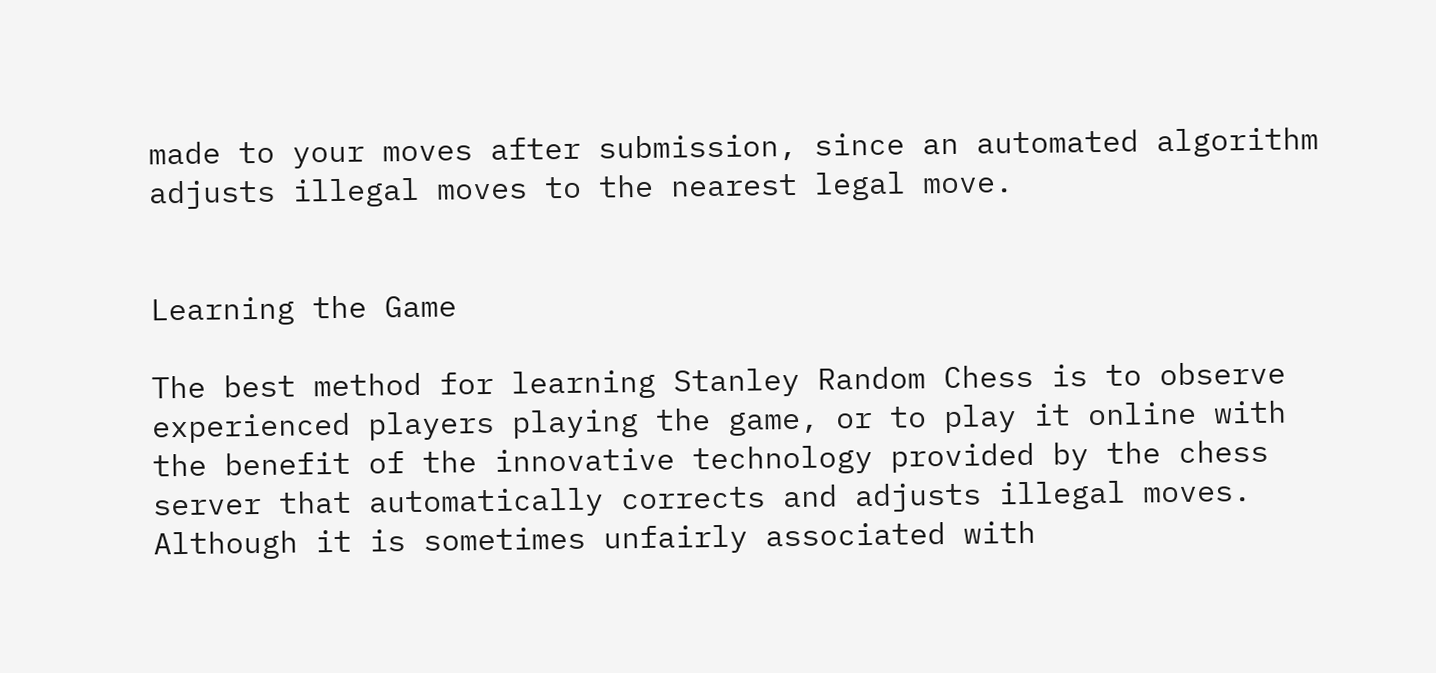made to your moves after submission, since an automated algorithm adjusts illegal moves to the nearest legal move.


Learning the Game

The best method for learning Stanley Random Chess is to observe experienced players playing the game, or to play it online with the benefit of the innovative technology provided by the chess server that automatically corrects and adjusts illegal moves. Although it is sometimes unfairly associated with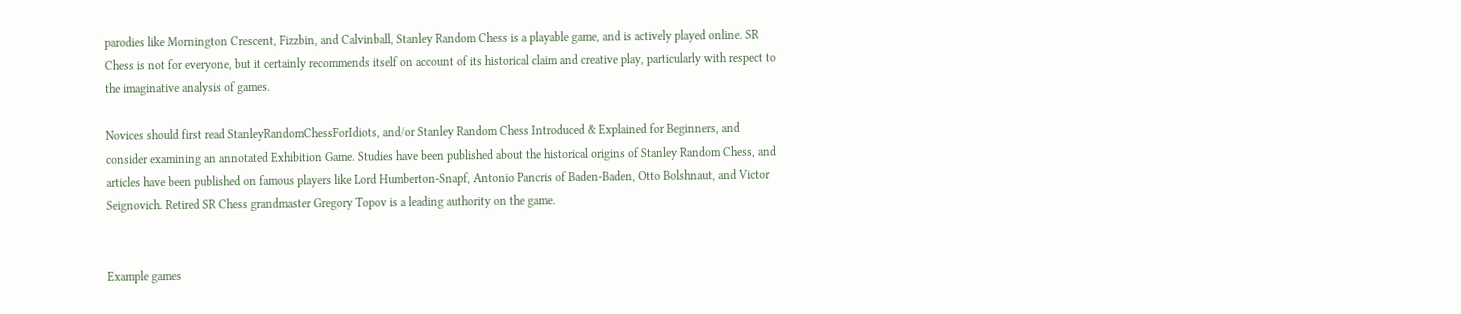parodies like Mornington Crescent, Fizzbin, and Calvinball, Stanley Random Chess is a playable game, and is actively played online. SR Chess is not for everyone, but it certainly recommends itself on account of its historical claim and creative play, particularly with respect to the imaginative analysis of games.

Novices should first read StanleyRandomChessForIdiots, and/or Stanley Random Chess Introduced & Explained for Beginners, and consider examining an annotated Exhibition Game. Studies have been published about the historical origins of Stanley Random Chess, and articles have been published on famous players like Lord Humberton-Snapf, Antonio Pancris of Baden-Baden, Otto Bolshnaut, and Victor Seignovich. Retired SR Chess grandmaster Gregory Topov is a leading authority on the game.


Example games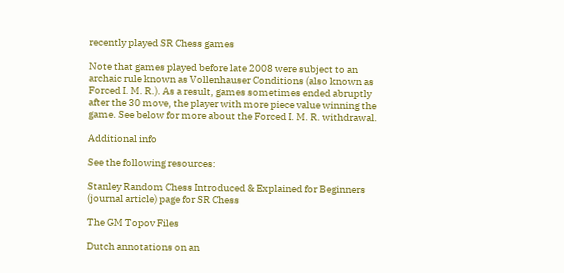recently played SR Chess games

Note that games played before late 2008 were subject to an archaic rule known as Vollenhauser Conditions (also known as Forced I. M. R.). As a result, games sometimes ended abruptly after the 30 move, the player with more piece value winning the game. See below for more about the Forced I. M. R. withdrawal.

Additional info

See the following resources:

Stanley Random Chess Introduced & Explained for Beginners (journal article) page for SR Chess

The GM Topov Files

Dutch annotations on an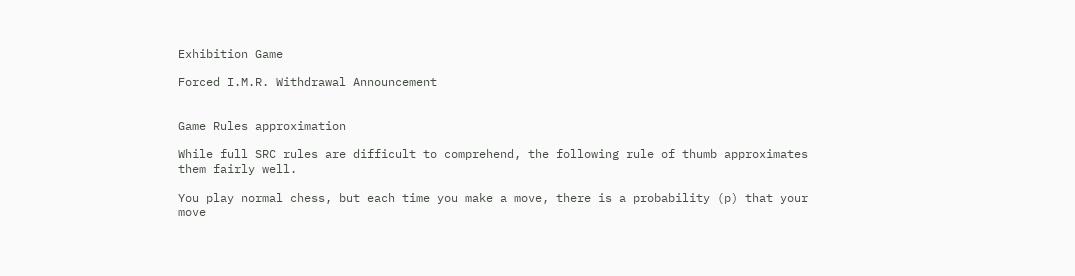Exhibition Game

Forced I.M.R. Withdrawal Announcement


Game Rules approximation

While full SRC rules are difficult to comprehend, the following rule of thumb approximates them fairly well.

You play normal chess, but each time you make a move, there is a probability (p) that your move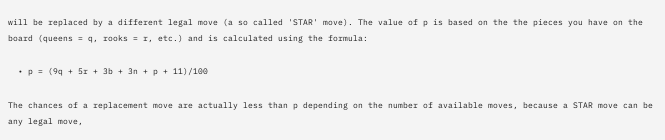will be replaced by a different legal move (a so called 'STAR' move). The value of p is based on the the pieces you have on the board (queens = q, rooks = r, etc.) and is calculated using the formula:

  • p = (9q + 5r + 3b + 3n + p + 11)/100

The chances of a replacement move are actually less than p depending on the number of available moves, because a STAR move can be any legal move,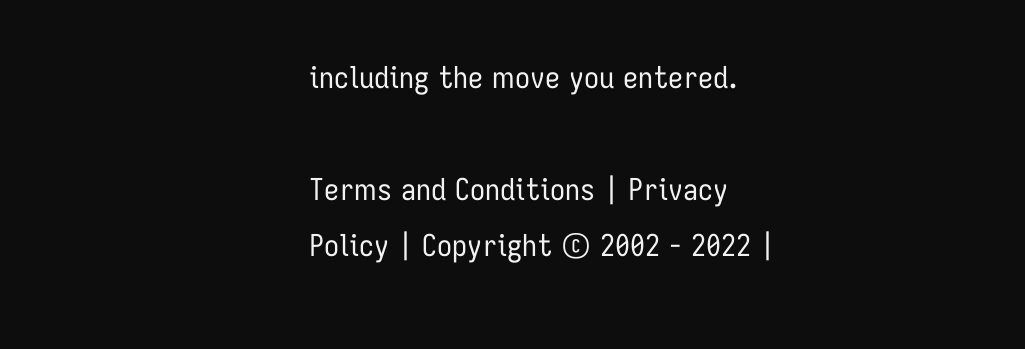including the move you entered.

Terms and Conditions | Privacy Policy | Copyright © 2002 - 2022 |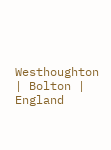Westhoughton | Bolton | England